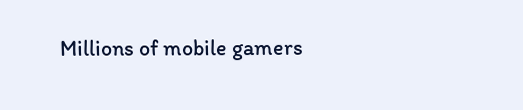Millions of mobile gamers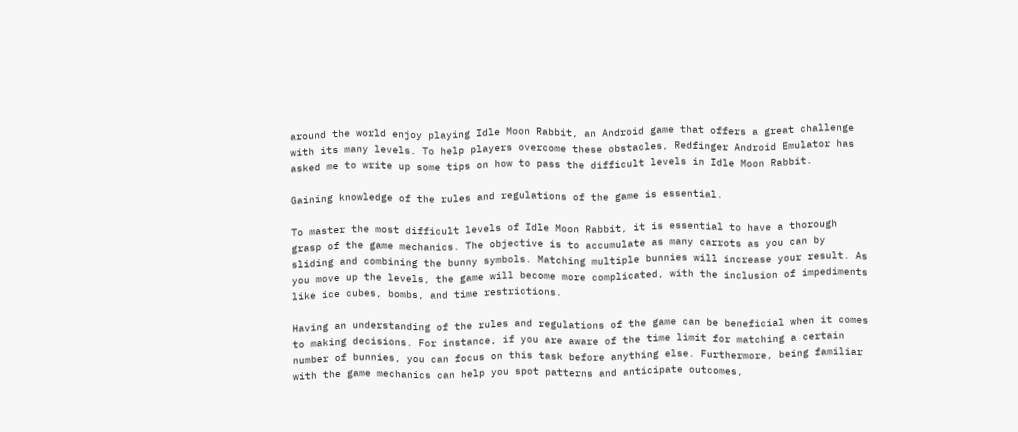around the world enjoy playing Idle Moon Rabbit, an Android game that offers a great challenge with its many levels. To help players overcome these obstacles, Redfinger Android Emulator has asked me to write up some tips on how to pass the difficult levels in Idle Moon Rabbit.

Gaining knowledge of the rules and regulations of the game is essential.

To master the most difficult levels of Idle Moon Rabbit, it is essential to have a thorough grasp of the game mechanics. The objective is to accumulate as many carrots as you can by sliding and combining the bunny symbols. Matching multiple bunnies will increase your result. As you move up the levels, the game will become more complicated, with the inclusion of impediments like ice cubes, bombs, and time restrictions.

Having an understanding of the rules and regulations of the game can be beneficial when it comes to making decisions. For instance, if you are aware of the time limit for matching a certain number of bunnies, you can focus on this task before anything else. Furthermore, being familiar with the game mechanics can help you spot patterns and anticipate outcomes,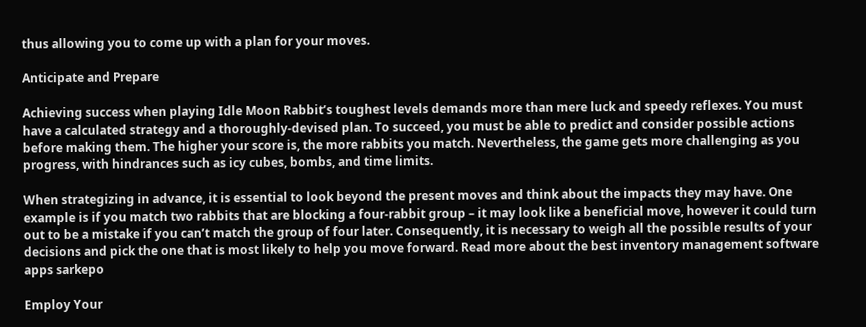thus allowing you to come up with a plan for your moves.

Anticipate and Prepare

Achieving success when playing Idle Moon Rabbit’s toughest levels demands more than mere luck and speedy reflexes. You must have a calculated strategy and a thoroughly-devised plan. To succeed, you must be able to predict and consider possible actions before making them. The higher your score is, the more rabbits you match. Nevertheless, the game gets more challenging as you progress, with hindrances such as icy cubes, bombs, and time limits.

When strategizing in advance, it is essential to look beyond the present moves and think about the impacts they may have. One example is if you match two rabbits that are blocking a four-rabbit group – it may look like a beneficial move, however it could turn out to be a mistake if you can’t match the group of four later. Consequently, it is necessary to weigh all the possible results of your decisions and pick the one that is most likely to help you move forward. Read more about the best inventory management software apps sarkepo

Employ Your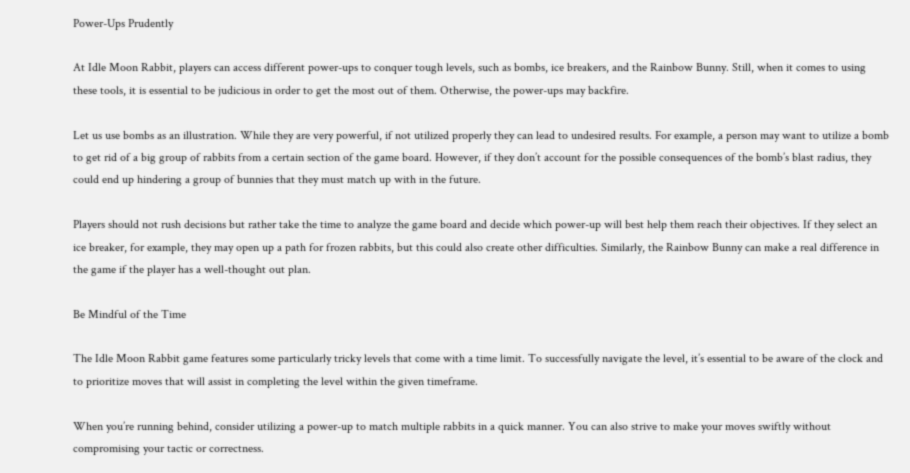Power-Ups Prudently

At Idle Moon Rabbit, players can access different power-ups to conquer tough levels, such as bombs, ice breakers, and the Rainbow Bunny. Still, when it comes to using these tools, it is essential to be judicious in order to get the most out of them. Otherwise, the power-ups may backfire.

Let us use bombs as an illustration. While they are very powerful, if not utilized properly they can lead to undesired results. For example, a person may want to utilize a bomb to get rid of a big group of rabbits from a certain section of the game board. However, if they don’t account for the possible consequences of the bomb’s blast radius, they could end up hindering a group of bunnies that they must match up with in the future.

Players should not rush decisions but rather take the time to analyze the game board and decide which power-up will best help them reach their objectives. If they select an ice breaker, for example, they may open up a path for frozen rabbits, but this could also create other difficulties. Similarly, the Rainbow Bunny can make a real difference in the game if the player has a well-thought out plan.

Be Mindful of the Time

The Idle Moon Rabbit game features some particularly tricky levels that come with a time limit. To successfully navigate the level, it’s essential to be aware of the clock and to prioritize moves that will assist in completing the level within the given timeframe.

When you’re running behind, consider utilizing a power-up to match multiple rabbits in a quick manner. You can also strive to make your moves swiftly without compromising your tactic or correctness.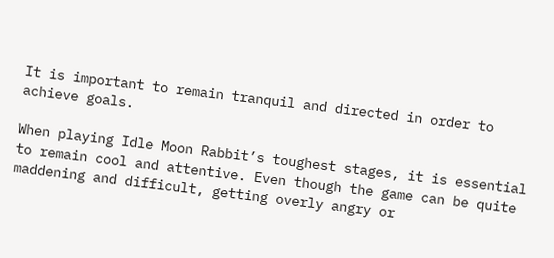It is important to remain tranquil and directed in order to achieve goals.

When playing Idle Moon Rabbit’s toughest stages, it is essential to remain cool and attentive. Even though the game can be quite maddening and difficult, getting overly angry or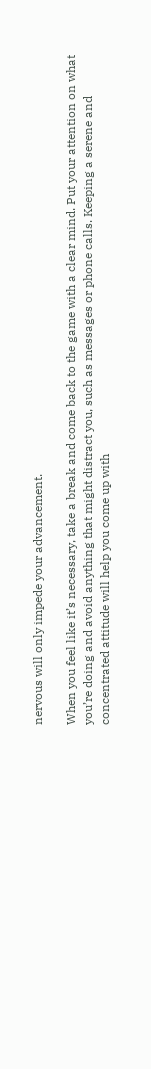nervous will only impede your advancement.

When you feel like it’s necessary, take a break and come back to the game with a clear mind. Put your attention on what you’re doing and avoid anything that might distract you, such as messages or phone calls. Keeping a serene and concentrated attitude will help you come up with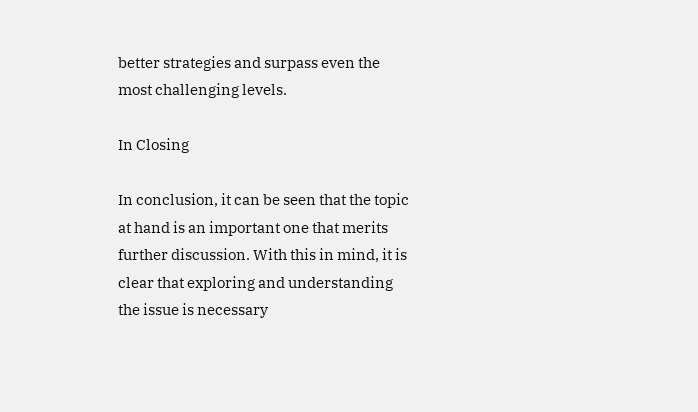better strategies and surpass even the most challenging levels.

In Closing

In conclusion, it can be seen that the topic at hand is an important one that merits further discussion. With this in mind, it is clear that exploring and understanding the issue is necessary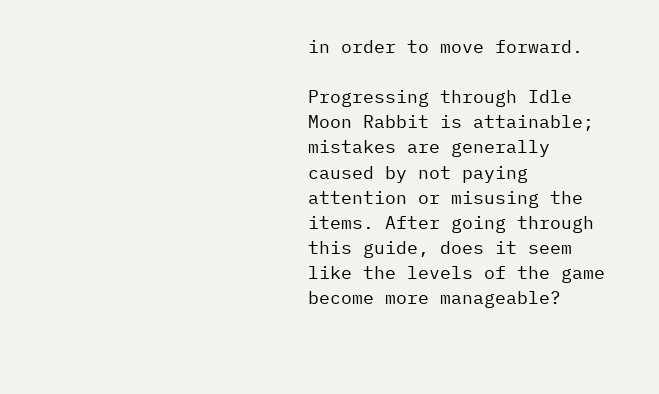in order to move forward.

Progressing through Idle Moon Rabbit is attainable; mistakes are generally caused by not paying attention or misusing the items. After going through this guide, does it seem like the levels of the game become more manageable?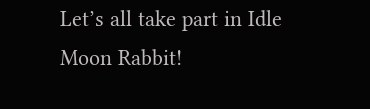Let’s all take part in Idle Moon Rabbit!